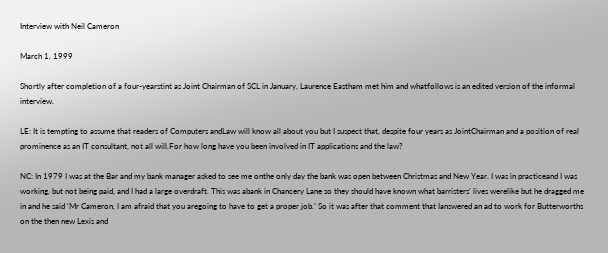Interview with Neil Cameron

March 1, 1999

Shortly after completion of a four-yearstint as Joint Chairman of SCL in January, Laurence Eastham met him and whatfollows is an edited version of the informal interview.

LE: It is tempting to assume that readers of Computers andLaw will know all about you but I suspect that, despite four years as JointChairman and a position of real prominence as an IT consultant, not all will.For how long have you been involved in IT applications and the law?

NC: In 1979 I was at the Bar and my bank manager asked to see me onthe only day the bank was open between Christmas and New Year. I was in practiceand I was working, but not being paid, and I had a large overdraft. This was abank in Chancery Lane so they should have known what barristers’ lives werelike but he dragged me in and he said ‘Mr Cameron, I am afraid that you aregoing to have to get a proper job.’ So it was after that comment that Ianswered an ad to work for Butterworths on the then new Lexis and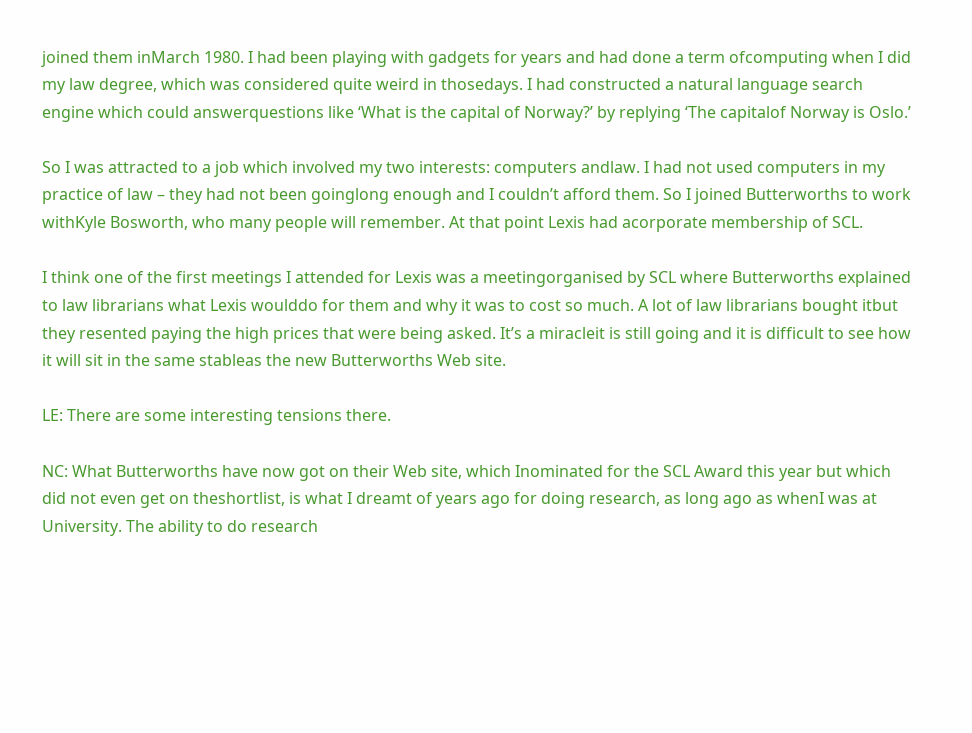joined them inMarch 1980. I had been playing with gadgets for years and had done a term ofcomputing when I did my law degree, which was considered quite weird in thosedays. I had constructed a natural language search engine which could answerquestions like ‘What is the capital of Norway?’ by replying ‘The capitalof Norway is Oslo.’

So I was attracted to a job which involved my two interests: computers andlaw. I had not used computers in my practice of law – they had not been goinglong enough and I couldn’t afford them. So I joined Butterworths to work withKyle Bosworth, who many people will remember. At that point Lexis had acorporate membership of SCL.

I think one of the first meetings I attended for Lexis was a meetingorganised by SCL where Butterworths explained to law librarians what Lexis woulddo for them and why it was to cost so much. A lot of law librarians bought itbut they resented paying the high prices that were being asked. It’s a miracleit is still going and it is difficult to see how it will sit in the same stableas the new Butterworths Web site.

LE: There are some interesting tensions there.

NC: What Butterworths have now got on their Web site, which Inominated for the SCL Award this year but which did not even get on theshortlist, is what I dreamt of years ago for doing research, as long ago as whenI was at University. The ability to do research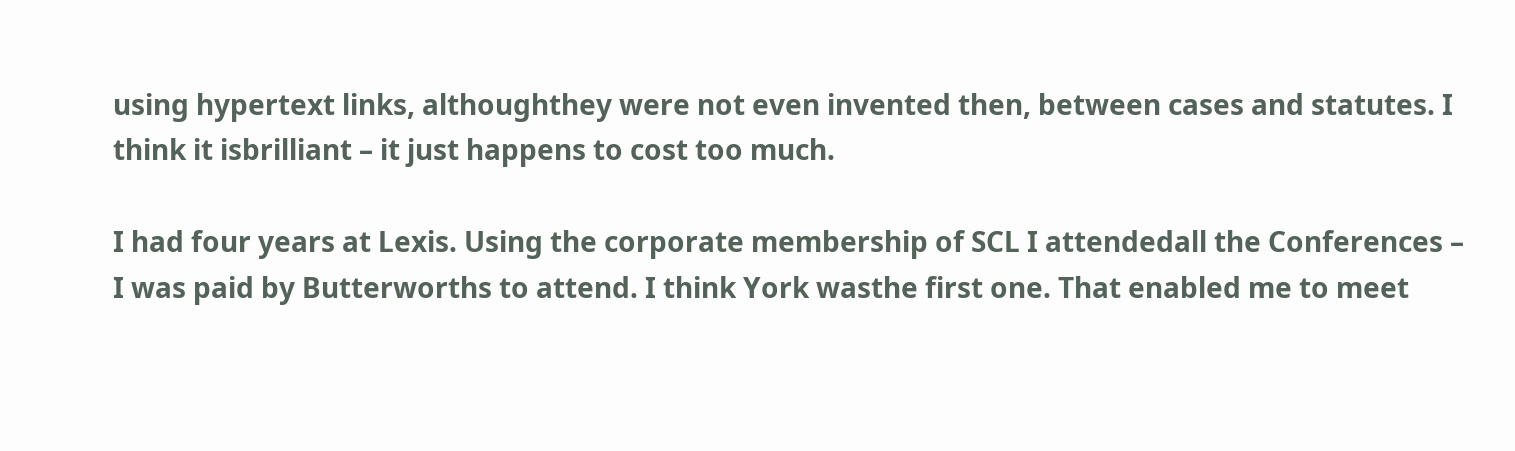using hypertext links, althoughthey were not even invented then, between cases and statutes. I think it isbrilliant – it just happens to cost too much.

I had four years at Lexis. Using the corporate membership of SCL I attendedall the Conferences – I was paid by Butterworths to attend. I think York wasthe first one. That enabled me to meet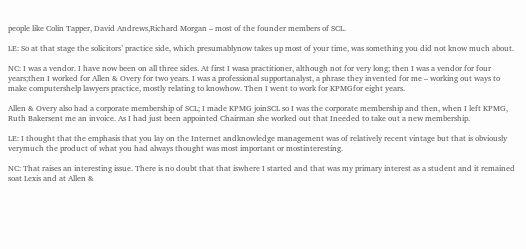people like Colin Tapper, David Andrews,Richard Morgan – most of the founder members of SCL.

LE: So at that stage the solicitors’ practice side, which presumablynow takes up most of your time, was something you did not know much about.

NC: I was a vendor. I have now been on all three sides. At first I wasa practitioner, although not for very long; then I was a vendor for four years;then I worked for Allen & Overy for two years. I was a professional supportanalyst, a phrase they invented for me – working out ways to make computershelp lawyers practice, mostly relating to knowhow. Then I went to work for KPMGfor eight years.

Allen & Overy also had a corporate membership of SCL; I made KPMG joinSCL so I was the corporate membership and then, when I left KPMG, Ruth Bakersent me an invoice. As I had just been appointed Chairman she worked out that Ineeded to take out a new membership.

LE: I thought that the emphasis that you lay on the Internet andknowledge management was of relatively recent vintage but that is obviously verymuch the product of what you had always thought was most important or mostinteresting.

NC: That raises an interesting issue. There is no doubt that that iswhere I started and that was my primary interest as a student and it remained soat Lexis and at Allen &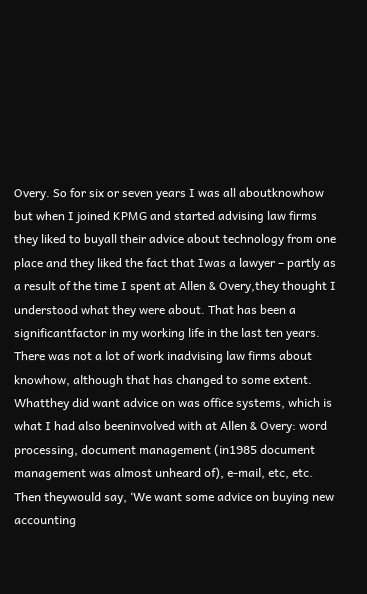Overy. So for six or seven years I was all aboutknowhow but when I joined KPMG and started advising law firms they liked to buyall their advice about technology from one place and they liked the fact that Iwas a lawyer – partly as a result of the time I spent at Allen & Overy,they thought I understood what they were about. That has been a significantfactor in my working life in the last ten years. There was not a lot of work inadvising law firms about knowhow, although that has changed to some extent. Whatthey did want advice on was office systems, which is what I had also beeninvolved with at Allen & Overy: word processing, document management (in1985 document management was almost unheard of), e-mail, etc, etc. Then theywould say, ‘We want some advice on buying new accounting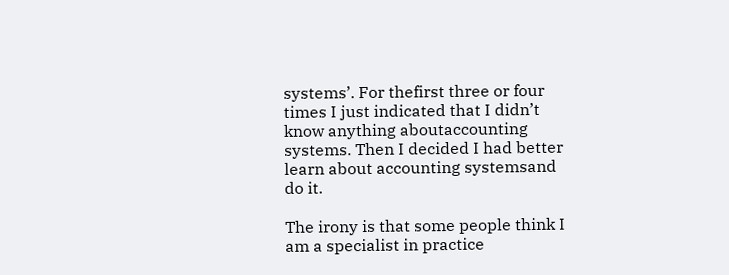systems’. For thefirst three or four times I just indicated that I didn’t know anything aboutaccounting systems. Then I decided I had better learn about accounting systemsand do it.

The irony is that some people think I am a specialist in practice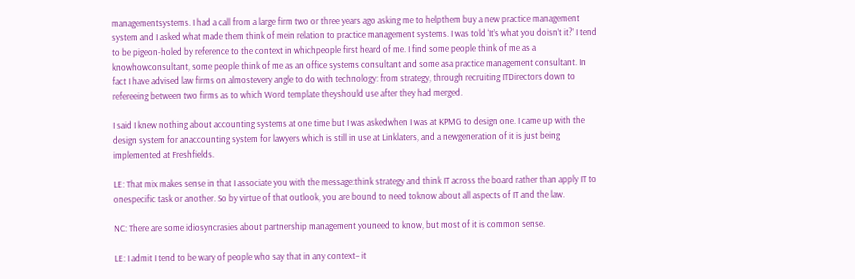managementsystems. I had a call from a large firm two or three years ago asking me to helpthem buy a new practice management system and I asked what made them think of mein relation to practice management systems. I was told ‘It’s what you doisn’t it?’ I tend to be pigeon-holed by reference to the context in whichpeople first heard of me. I find some people think of me as a knowhowconsultant, some people think of me as an office systems consultant and some asa practice management consultant. In fact I have advised law firms on almostevery angle to do with technology: from strategy, through recruiting ITDirectors down to refereeing between two firms as to which Word template theyshould use after they had merged.

I said I knew nothing about accounting systems at one time but I was askedwhen I was at KPMG to design one. I came up with the design system for anaccounting system for lawyers which is still in use at Linklaters, and a newgeneration of it is just being implemented at Freshfields.

LE: That mix makes sense in that I associate you with the message:think strategy and think IT across the board rather than apply IT to onespecific task or another. So by virtue of that outlook, you are bound to need toknow about all aspects of IT and the law.

NC: There are some idiosyncrasies about partnership management youneed to know, but most of it is common sense.

LE: I admit I tend to be wary of people who say that in any context– it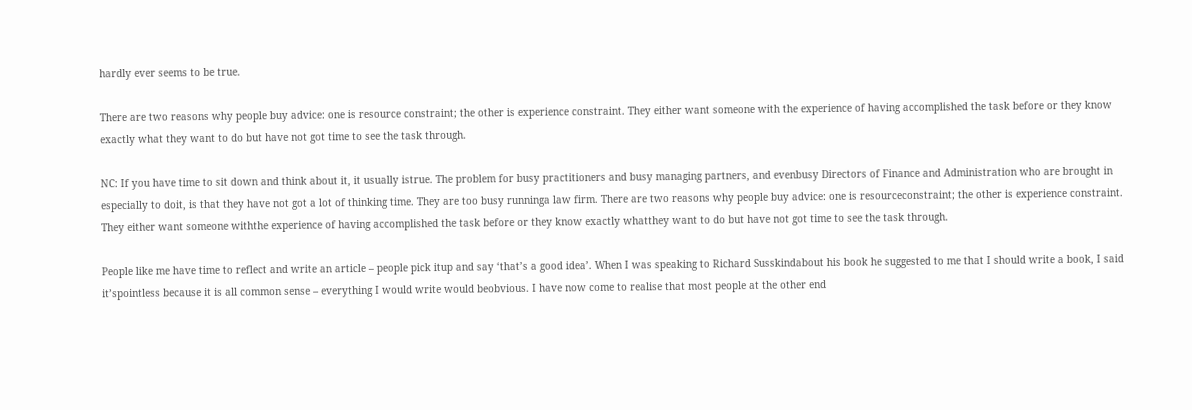hardly ever seems to be true.

There are two reasons why people buy advice: one is resource constraint; the other is experience constraint. They either want someone with the experience of having accomplished the task before or they know exactly what they want to do but have not got time to see the task through.

NC: If you have time to sit down and think about it, it usually istrue. The problem for busy practitioners and busy managing partners, and evenbusy Directors of Finance and Administration who are brought in especially to doit, is that they have not got a lot of thinking time. They are too busy runninga law firm. There are two reasons why people buy advice: one is resourceconstraint; the other is experience constraint. They either want someone withthe experience of having accomplished the task before or they know exactly whatthey want to do but have not got time to see the task through.

People like me have time to reflect and write an article – people pick itup and say ‘that’s a good idea’. When I was speaking to Richard Susskindabout his book he suggested to me that I should write a book, I said it’spointless because it is all common sense – everything I would write would beobvious. I have now come to realise that most people at the other end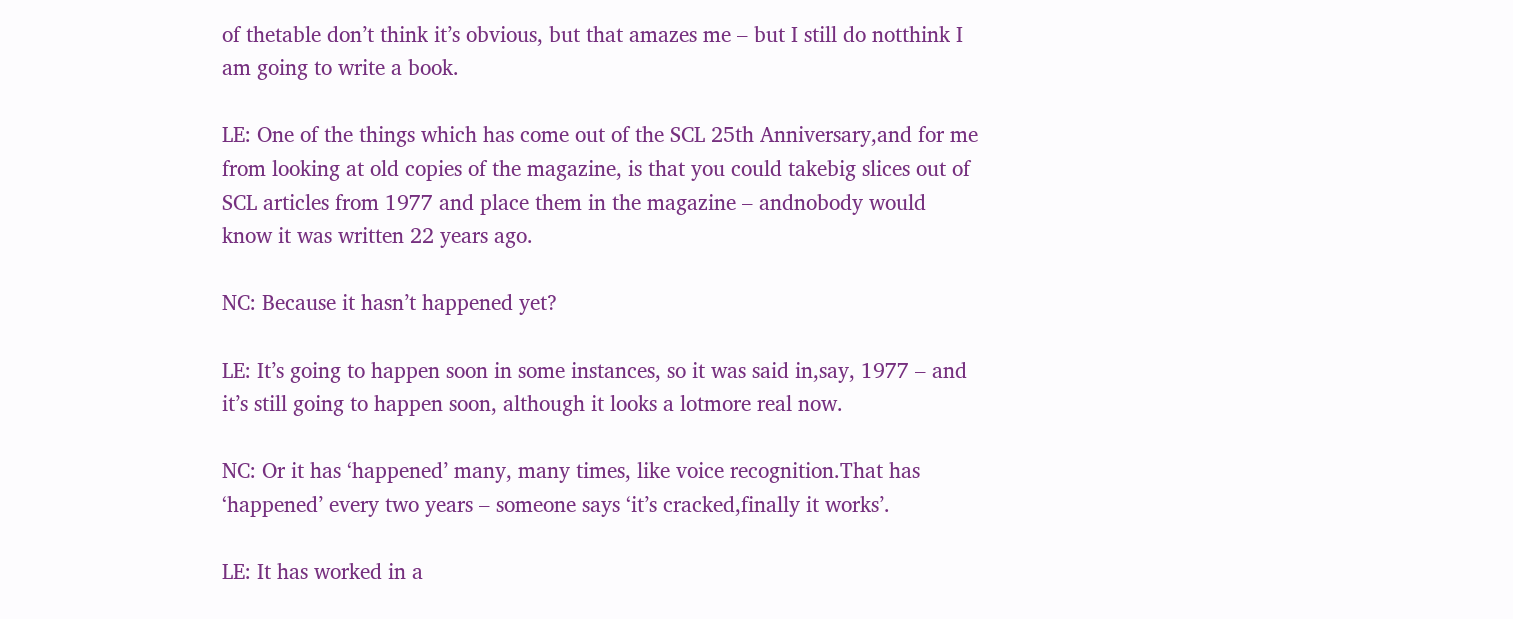of thetable don’t think it’s obvious, but that amazes me – but I still do notthink I am going to write a book.

LE: One of the things which has come out of the SCL 25th Anniversary,and for me from looking at old copies of the magazine, is that you could takebig slices out of SCL articles from 1977 and place them in the magazine – andnobody would know it was written 22 years ago.

NC: Because it hasn’t happened yet?

LE: It’s going to happen soon in some instances, so it was said in,say, 1977 – and it’s still going to happen soon, although it looks a lotmore real now.

NC: Or it has ‘happened’ many, many times, like voice recognition.That has ‘happened’ every two years – someone says ‘it’s cracked,finally it works’.

LE: It has worked in a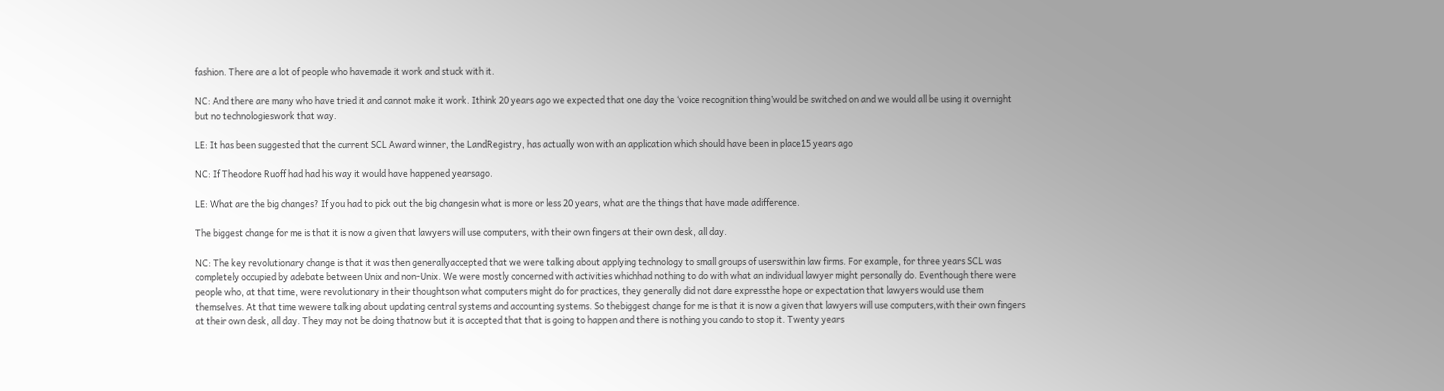fashion. There are a lot of people who havemade it work and stuck with it.

NC: And there are many who have tried it and cannot make it work. Ithink 20 years ago we expected that one day the ‘voice recognition thing’would be switched on and we would all be using it overnight but no technologieswork that way.

LE: It has been suggested that the current SCL Award winner, the LandRegistry, has actually won with an application which should have been in place15 years ago

NC: If Theodore Ruoff had had his way it would have happened yearsago.

LE: What are the big changes? If you had to pick out the big changesin what is more or less 20 years, what are the things that have made adifference.

The biggest change for me is that it is now a given that lawyers will use computers, with their own fingers at their own desk, all day.

NC: The key revolutionary change is that it was then generallyaccepted that we were talking about applying technology to small groups of userswithin law firms. For example, for three years SCL was completely occupied by adebate between Unix and non-Unix. We were mostly concerned with activities whichhad nothing to do with what an individual lawyer might personally do. Eventhough there were people who, at that time, were revolutionary in their thoughtson what computers might do for practices, they generally did not dare expressthe hope or expectation that lawyers would use them themselves. At that time wewere talking about updating central systems and accounting systems. So thebiggest change for me is that it is now a given that lawyers will use computers,with their own fingers at their own desk, all day. They may not be doing thatnow but it is accepted that that is going to happen and there is nothing you cando to stop it. Twenty years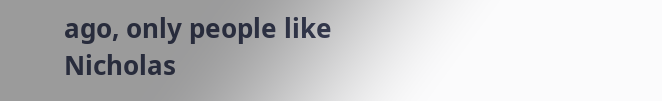ago, only people like Nicholas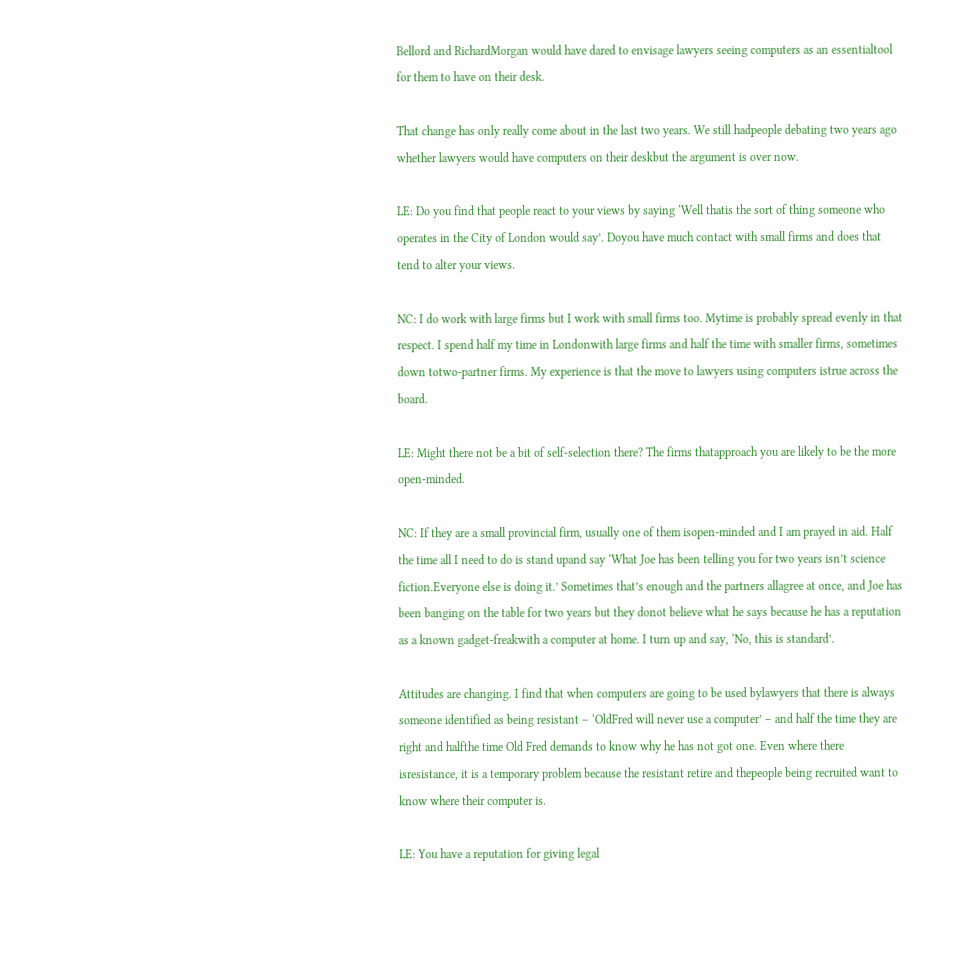Bellord and RichardMorgan would have dared to envisage lawyers seeing computers as an essentialtool for them to have on their desk.

That change has only really come about in the last two years. We still hadpeople debating two years ago whether lawyers would have computers on their deskbut the argument is over now.

LE: Do you find that people react to your views by saying ‘Well thatis the sort of thing someone who operates in the City of London would say’. Doyou have much contact with small firms and does that tend to alter your views.

NC: I do work with large firms but I work with small firms too. Mytime is probably spread evenly in that respect. I spend half my time in Londonwith large firms and half the time with smaller firms, sometimes down totwo-partner firms. My experience is that the move to lawyers using computers istrue across the board.

LE: Might there not be a bit of self-selection there? The firms thatapproach you are likely to be the more open-minded.

NC: If they are a small provincial firm, usually one of them isopen-minded and I am prayed in aid. Half the time all I need to do is stand upand say ‘What Joe has been telling you for two years isn’t science fiction.Everyone else is doing it.’ Sometimes that’s enough and the partners allagree at once, and Joe has been banging on the table for two years but they donot believe what he says because he has a reputation as a known gadget-freakwith a computer at home. I turn up and say, ‘No, this is standard’.

Attitudes are changing. I find that when computers are going to be used bylawyers that there is always someone identified as being resistant – ‘OldFred will never use a computer’ – and half the time they are right and halfthe time Old Fred demands to know why he has not got one. Even where there isresistance, it is a temporary problem because the resistant retire and thepeople being recruited want to know where their computer is.

LE: You have a reputation for giving legal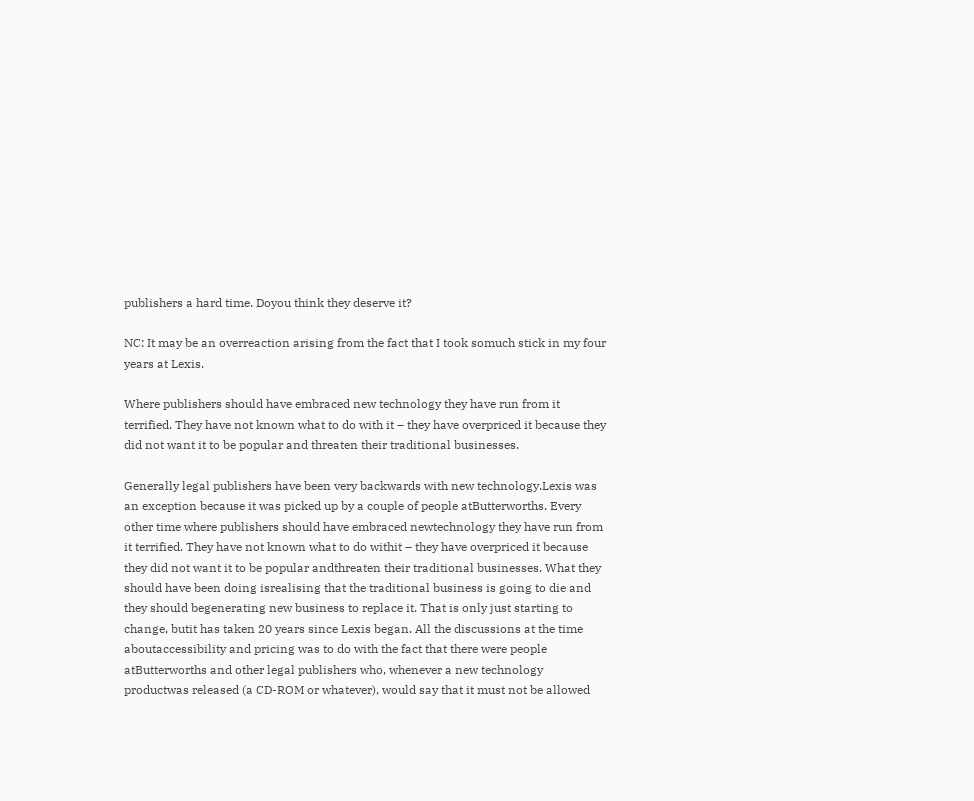publishers a hard time. Doyou think they deserve it?

NC: It may be an overreaction arising from the fact that I took somuch stick in my four years at Lexis.

Where publishers should have embraced new technology they have run from it terrified. They have not known what to do with it – they have overpriced it because they did not want it to be popular and threaten their traditional businesses.

Generally legal publishers have been very backwards with new technology.Lexis was an exception because it was picked up by a couple of people atButterworths. Every other time where publishers should have embraced newtechnology they have run from it terrified. They have not known what to do withit – they have overpriced it because they did not want it to be popular andthreaten their traditional businesses. What they should have been doing isrealising that the traditional business is going to die and they should begenerating new business to replace it. That is only just starting to change, butit has taken 20 years since Lexis began. All the discussions at the time aboutaccessibility and pricing was to do with the fact that there were people atButterworths and other legal publishers who, whenever a new technology productwas released (a CD-ROM or whatever), would say that it must not be allowed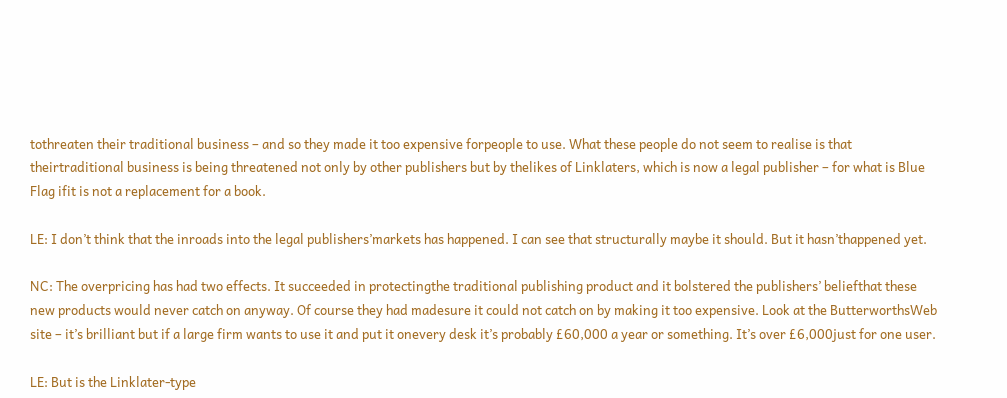tothreaten their traditional business – and so they made it too expensive forpeople to use. What these people do not seem to realise is that theirtraditional business is being threatened not only by other publishers but by thelikes of Linklaters, which is now a legal publisher – for what is Blue Flag ifit is not a replacement for a book.

LE: I don’t think that the inroads into the legal publishers’markets has happened. I can see that structurally maybe it should. But it hasn’thappened yet.

NC: The overpricing has had two effects. It succeeded in protectingthe traditional publishing product and it bolstered the publishers’ beliefthat these new products would never catch on anyway. Of course they had madesure it could not catch on by making it too expensive. Look at the ButterworthsWeb site – it’s brilliant but if a large firm wants to use it and put it onevery desk it’s probably £60,000 a year or something. It’s over £6,000just for one user.

LE: But is the Linklater-type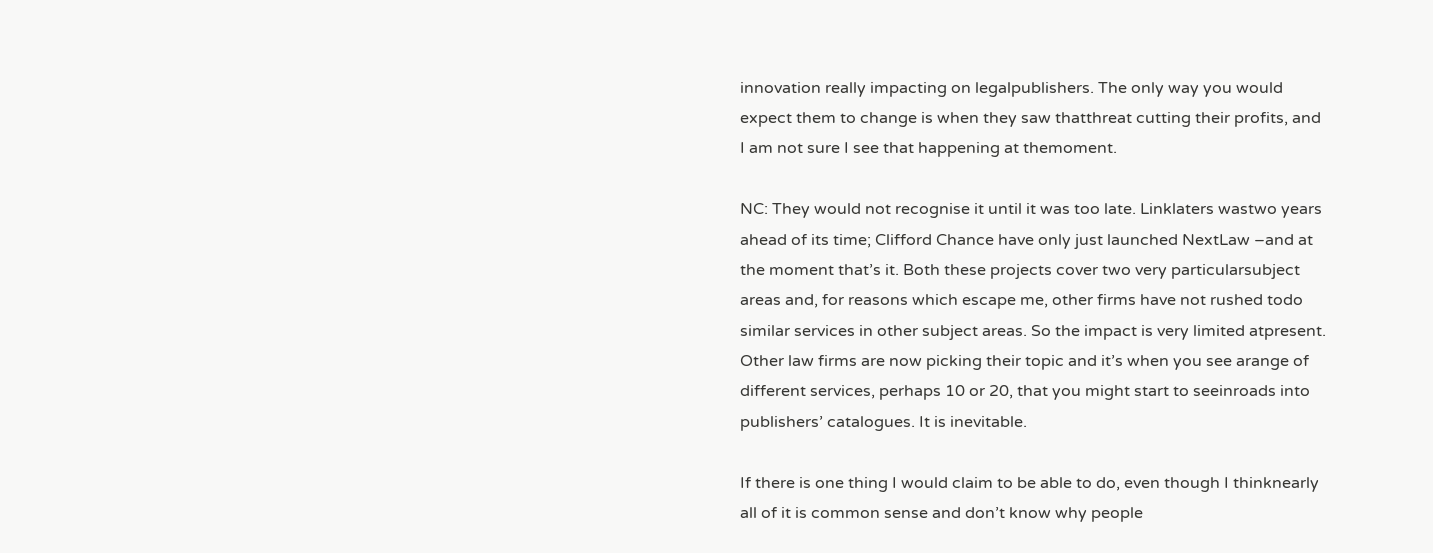innovation really impacting on legalpublishers. The only way you would expect them to change is when they saw thatthreat cutting their profits, and I am not sure I see that happening at themoment.

NC: They would not recognise it until it was too late. Linklaters wastwo years ahead of its time; Clifford Chance have only just launched NextLaw –and at the moment that’s it. Both these projects cover two very particularsubject areas and, for reasons which escape me, other firms have not rushed todo similar services in other subject areas. So the impact is very limited atpresent. Other law firms are now picking their topic and it’s when you see arange of different services, perhaps 10 or 20, that you might start to seeinroads into publishers’ catalogues. It is inevitable.

If there is one thing I would claim to be able to do, even though I thinknearly all of it is common sense and don’t know why people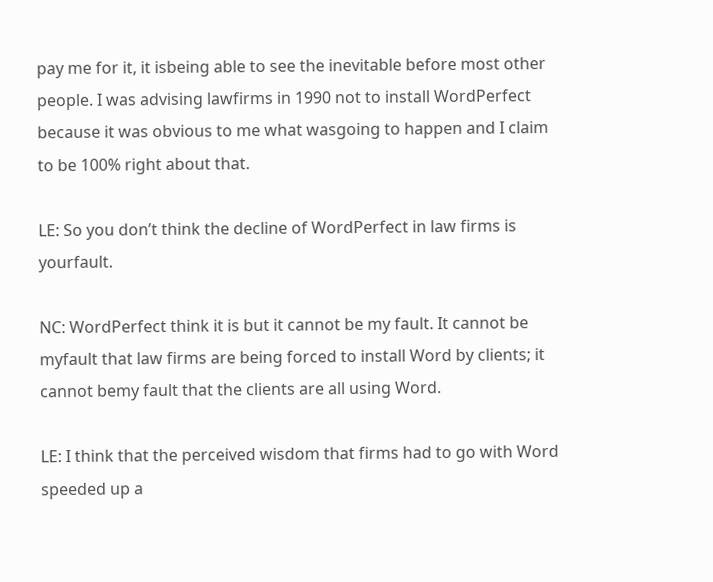pay me for it, it isbeing able to see the inevitable before most other people. I was advising lawfirms in 1990 not to install WordPerfect because it was obvious to me what wasgoing to happen and I claim to be 100% right about that.

LE: So you don’t think the decline of WordPerfect in law firms is yourfault.

NC: WordPerfect think it is but it cannot be my fault. It cannot be myfault that law firms are being forced to install Word by clients; it cannot bemy fault that the clients are all using Word.

LE: I think that the perceived wisdom that firms had to go with Word speeded up a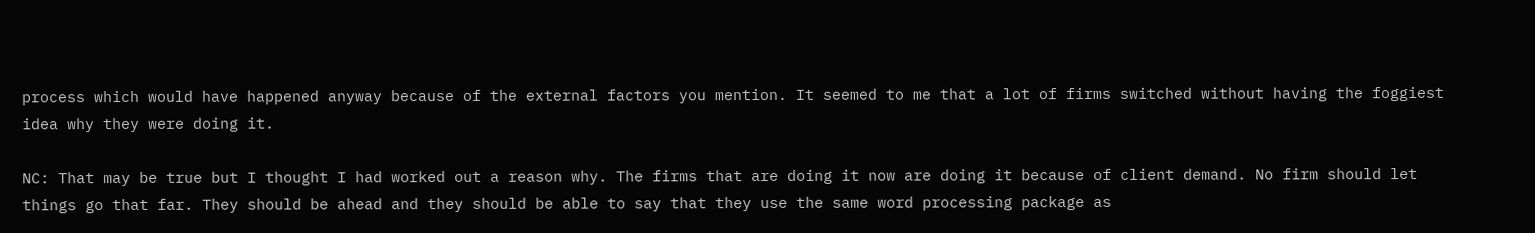process which would have happened anyway because of the external factors you mention. It seemed to me that a lot of firms switched without having the foggiest idea why they were doing it.

NC: That may be true but I thought I had worked out a reason why. The firms that are doing it now are doing it because of client demand. No firm should let things go that far. They should be ahead and they should be able to say that they use the same word processing package as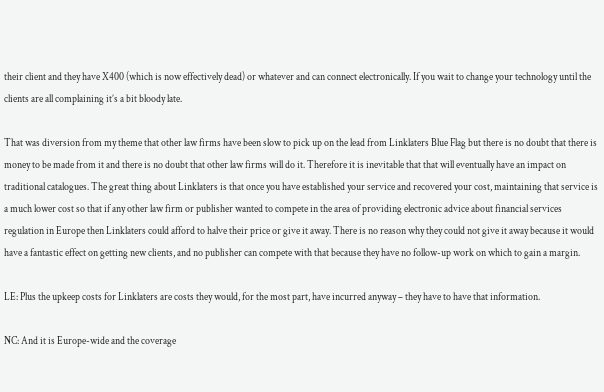their client and they have X400 (which is now effectively dead) or whatever and can connect electronically. If you wait to change your technology until the clients are all complaining it’s a bit bloody late.

That was diversion from my theme that other law firms have been slow to pick up on the lead from Linklaters Blue Flag but there is no doubt that there is money to be made from it and there is no doubt that other law firms will do it. Therefore it is inevitable that that will eventually have an impact on traditional catalogues. The great thing about Linklaters is that once you have established your service and recovered your cost, maintaining that service is a much lower cost so that if any other law firm or publisher wanted to compete in the area of providing electronic advice about financial services regulation in Europe then Linklaters could afford to halve their price or give it away. There is no reason why they could not give it away because it would have a fantastic effect on getting new clients, and no publisher can compete with that because they have no follow-up work on which to gain a margin.

LE: Plus the upkeep costs for Linklaters are costs they would, for the most part, have incurred anyway – they have to have that information.

NC: And it is Europe-wide and the coverage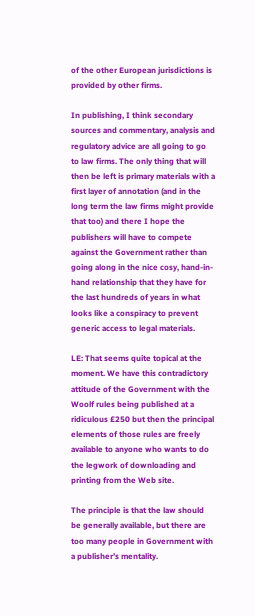of the other European jurisdictions is provided by other firms.

In publishing, I think secondary sources and commentary, analysis and regulatory advice are all going to go to law firms. The only thing that will then be left is primary materials with a first layer of annotation (and in the long term the law firms might provide that too) and there I hope the publishers will have to compete against the Government rather than going along in the nice cosy, hand-in-hand relationship that they have for the last hundreds of years in what looks like a conspiracy to prevent generic access to legal materials.

LE: That seems quite topical at the moment. We have this contradictory attitude of the Government with the Woolf rules being published at a ridiculous £250 but then the principal elements of those rules are freely available to anyone who wants to do the legwork of downloading and printing from the Web site.

The principle is that the law should be generally available, but there are too many people in Government with a publisher’s mentality.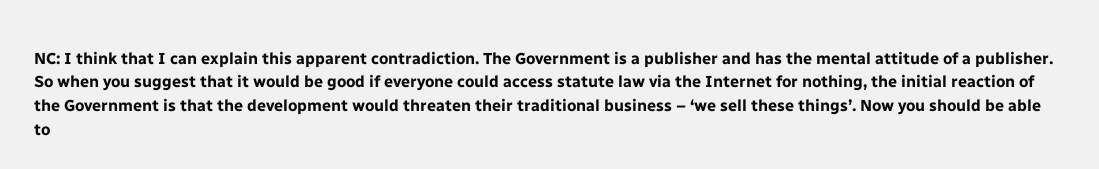NC: I think that I can explain this apparent contradiction. The Government is a publisher and has the mental attitude of a publisher. So when you suggest that it would be good if everyone could access statute law via the Internet for nothing, the initial reaction of the Government is that the development would threaten their traditional business – ‘we sell these things’. Now you should be able to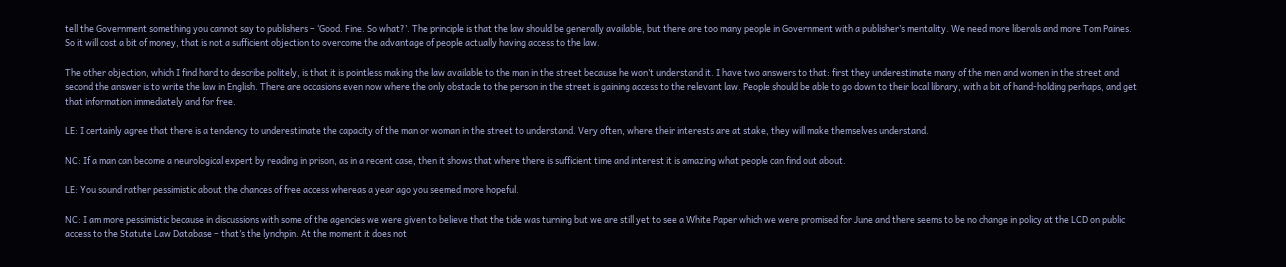tell the Government something you cannot say to publishers – ‘Good. Fine. So what?’. The principle is that the law should be generally available, but there are too many people in Government with a publisher’s mentality. We need more liberals and more Tom Paines. So it will cost a bit of money, that is not a sufficient objection to overcome the advantage of people actually having access to the law.

The other objection, which I find hard to describe politely, is that it is pointless making the law available to the man in the street because he won’t understand it. I have two answers to that: first they underestimate many of the men and women in the street and second the answer is to write the law in English. There are occasions even now where the only obstacle to the person in the street is gaining access to the relevant law. People should be able to go down to their local library, with a bit of hand-holding perhaps, and get that information immediately and for free.

LE: I certainly agree that there is a tendency to underestimate the capacity of the man or woman in the street to understand. Very often, where their interests are at stake, they will make themselves understand.

NC: If a man can become a neurological expert by reading in prison, as in a recent case, then it shows that where there is sufficient time and interest it is amazing what people can find out about.

LE: You sound rather pessimistic about the chances of free access whereas a year ago you seemed more hopeful.

NC: I am more pessimistic because in discussions with some of the agencies we were given to believe that the tide was turning but we are still yet to see a White Paper which we were promised for June and there seems to be no change in policy at the LCD on public access to the Statute Law Database – that’s the lynchpin. At the moment it does not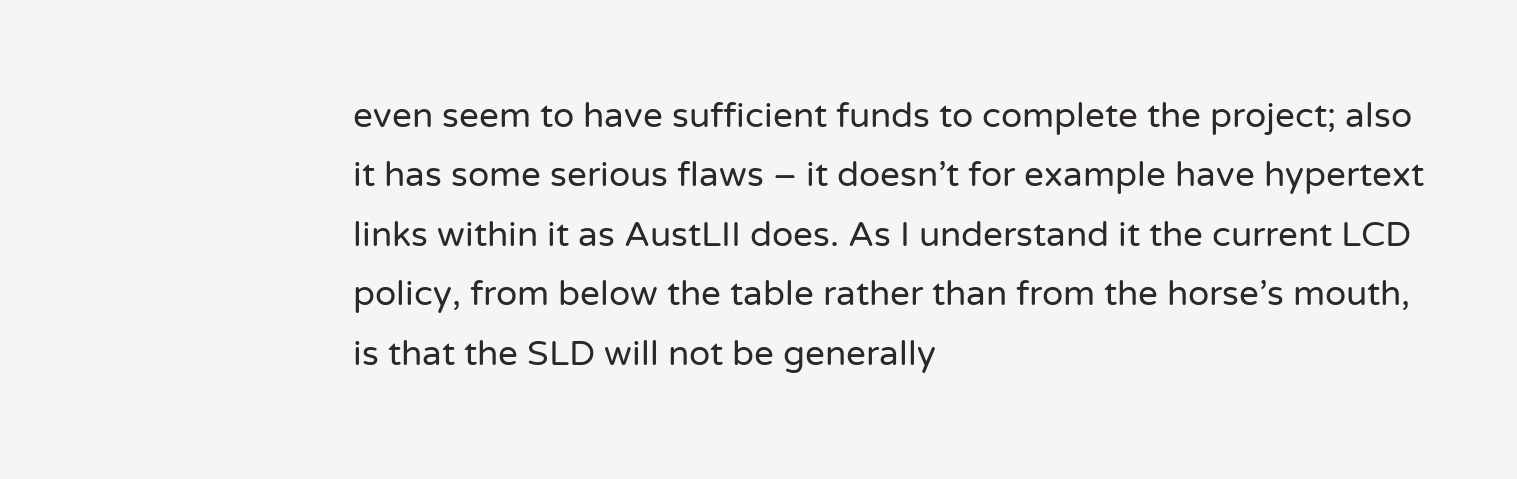even seem to have sufficient funds to complete the project; also it has some serious flaws – it doesn’t for example have hypertext links within it as AustLII does. As I understand it the current LCD policy, from below the table rather than from the horse’s mouth, is that the SLD will not be generally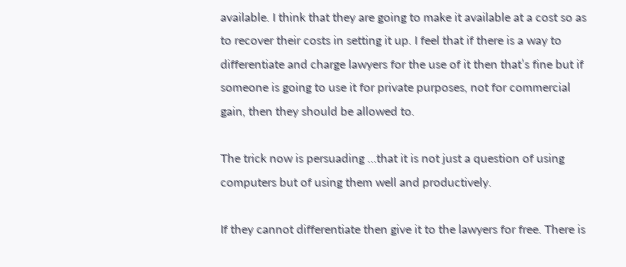available. I think that they are going to make it available at a cost so as to recover their costs in setting it up. I feel that if there is a way to differentiate and charge lawyers for the use of it then that’s fine but if someone is going to use it for private purposes, not for commercial gain, then they should be allowed to.

The trick now is persuading …that it is not just a question of using computers but of using them well and productively.

If they cannot differentiate then give it to the lawyers for free. There is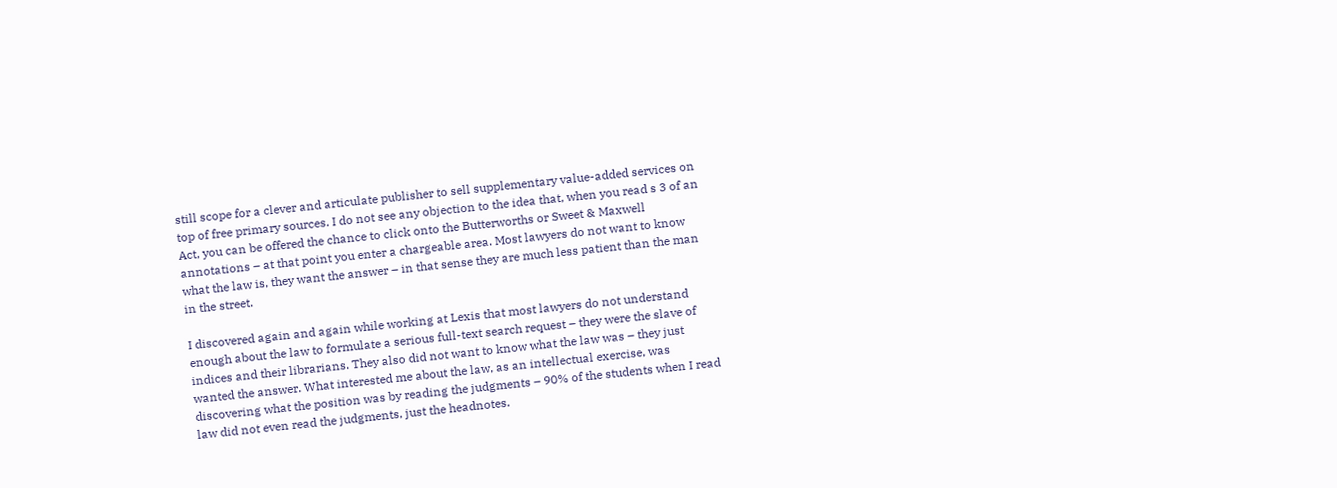still scope for a clever and articulate publisher to sell supplementary value-added services on top of free primary sources. I do not see any objection to the idea that, when you read s 3 of an Act, you can be offered the chance to click onto the Butterworths or Sweet & Maxwell annotations – at that point you enter a chargeable area. Most lawyers do not want to know what the law is, they want the answer – in that sense they are much less patient than the man in the street.

I discovered again and again while working at Lexis that most lawyers do not understand enough about the law to formulate a serious full-text search request – they were the slave of indices and their librarians. They also did not want to know what the law was – they just wanted the answer. What interested me about the law, as an intellectual exercise, was discovering what the position was by reading the judgments – 90% of the students when I read law did not even read the judgments, just the headnotes.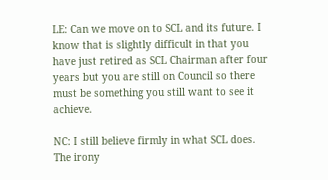LE: Can we move on to SCL and its future. I know that is slightly difficult in that you have just retired as SCL Chairman after four years but you are still on Council so there must be something you still want to see it achieve.

NC: I still believe firmly in what SCL does. The irony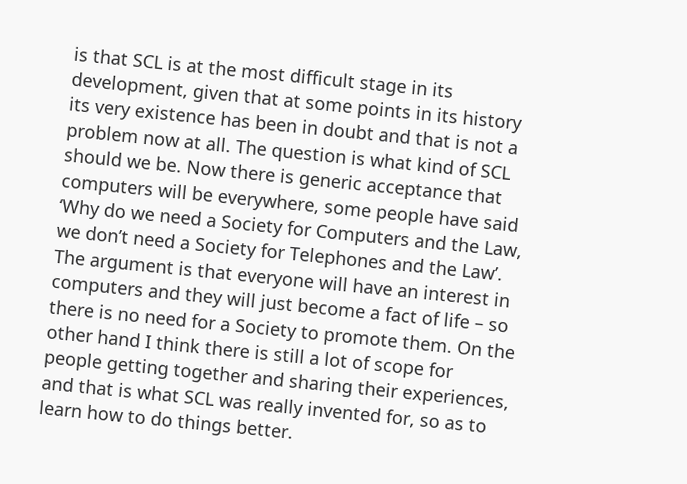is that SCL is at the most difficult stage in its development, given that at some points in its history its very existence has been in doubt and that is not a problem now at all. The question is what kind of SCL should we be. Now there is generic acceptance that computers will be everywhere, some people have said ‘Why do we need a Society for Computers and the Law, we don’t need a Society for Telephones and the Law’. The argument is that everyone will have an interest in computers and they will just become a fact of life – so there is no need for a Society to promote them. On the other hand I think there is still a lot of scope for people getting together and sharing their experiences, and that is what SCL was really invented for, so as to learn how to do things better.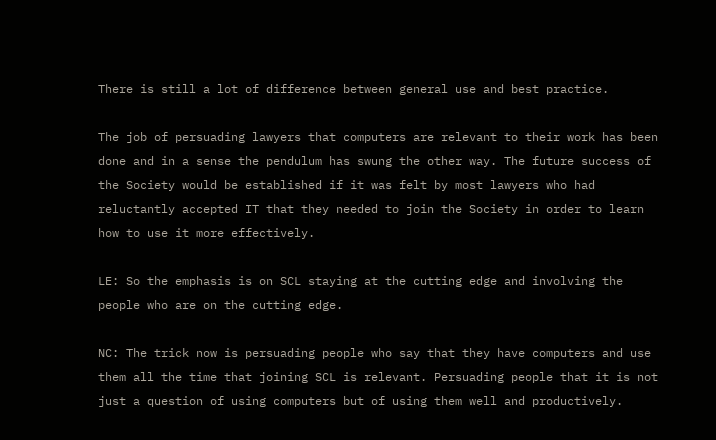There is still a lot of difference between general use and best practice.

The job of persuading lawyers that computers are relevant to their work has been done and in a sense the pendulum has swung the other way. The future success of the Society would be established if it was felt by most lawyers who had reluctantly accepted IT that they needed to join the Society in order to learn how to use it more effectively.

LE: So the emphasis is on SCL staying at the cutting edge and involving the people who are on the cutting edge.

NC: The trick now is persuading people who say that they have computers and use them all the time that joining SCL is relevant. Persuading people that it is not just a question of using computers but of using them well and productively.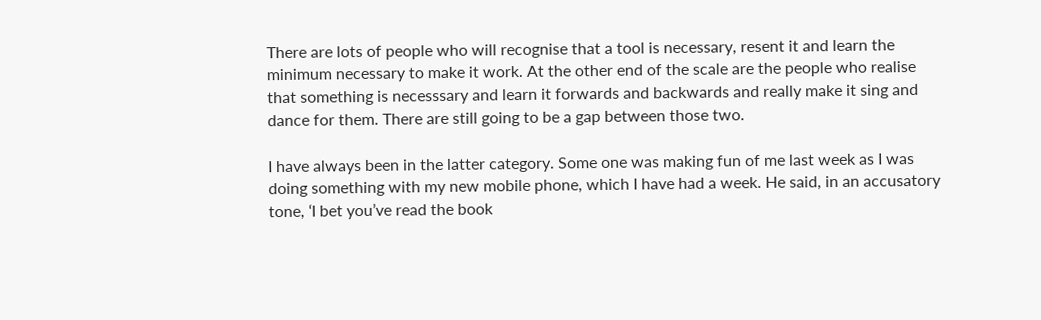There are lots of people who will recognise that a tool is necessary, resent it and learn the minimum necessary to make it work. At the other end of the scale are the people who realise that something is necesssary and learn it forwards and backwards and really make it sing and dance for them. There are still going to be a gap between those two.

I have always been in the latter category. Some one was making fun of me last week as I was doing something with my new mobile phone, which I have had a week. He said, in an accusatory tone, ‘I bet you’ve read the book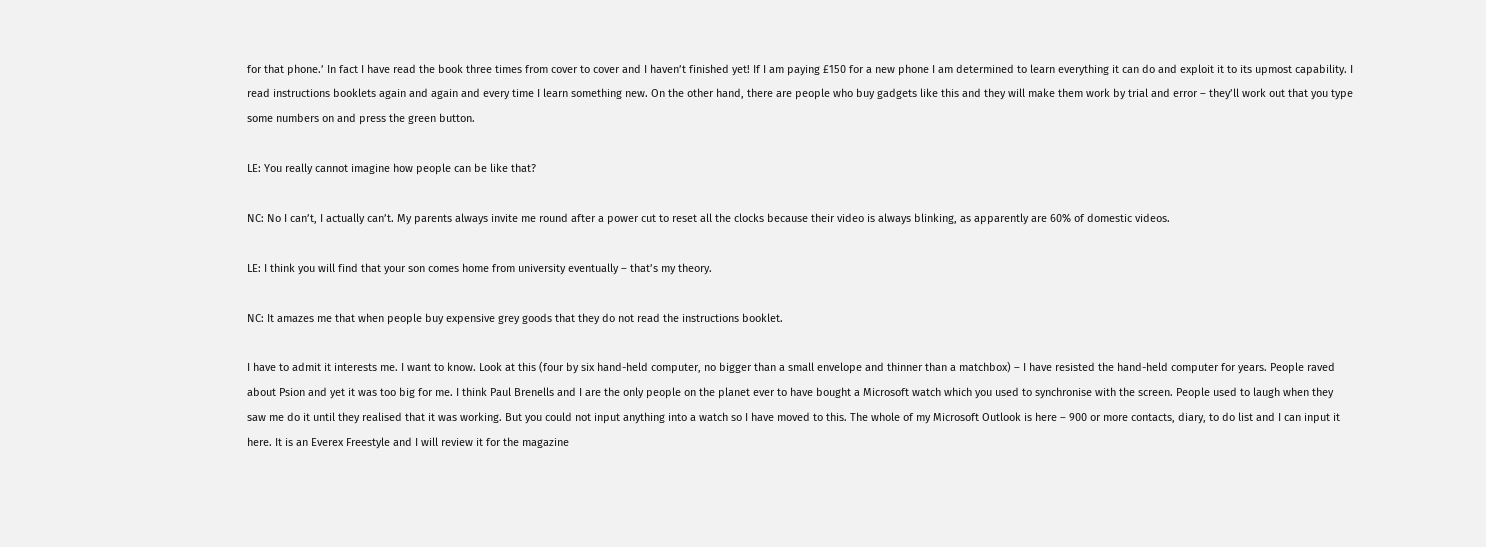for that phone.’ In fact I have read the book three times from cover to cover and I haven’t finished yet! If I am paying £150 for a new phone I am determined to learn everything it can do and exploit it to its upmost capability. I read instructions booklets again and again and every time I learn something new. On the other hand, there are people who buy gadgets like this and they will make them work by trial and error – they’ll work out that you type some numbers on and press the green button.

LE: You really cannot imagine how people can be like that?

NC: No I can’t, I actually can’t. My parents always invite me round after a power cut to reset all the clocks because their video is always blinking, as apparently are 60% of domestic videos.

LE: I think you will find that your son comes home from university eventually – that’s my theory.

NC: It amazes me that when people buy expensive grey goods that they do not read the instructions booklet.

I have to admit it interests me. I want to know. Look at this (four by six hand-held computer, no bigger than a small envelope and thinner than a matchbox) – I have resisted the hand-held computer for years. People raved about Psion and yet it was too big for me. I think Paul Brenells and I are the only people on the planet ever to have bought a Microsoft watch which you used to synchronise with the screen. People used to laugh when they saw me do it until they realised that it was working. But you could not input anything into a watch so I have moved to this. The whole of my Microsoft Outlook is here – 900 or more contacts, diary, to do list and I can input it here. It is an Everex Freestyle and I will review it for the magazine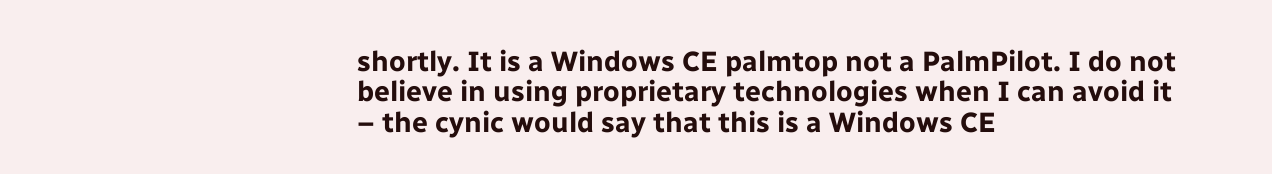shortly. It is a Windows CE palmtop not a PalmPilot. I do not believe in using proprietary technologies when I can avoid it – the cynic would say that this is a Windows CE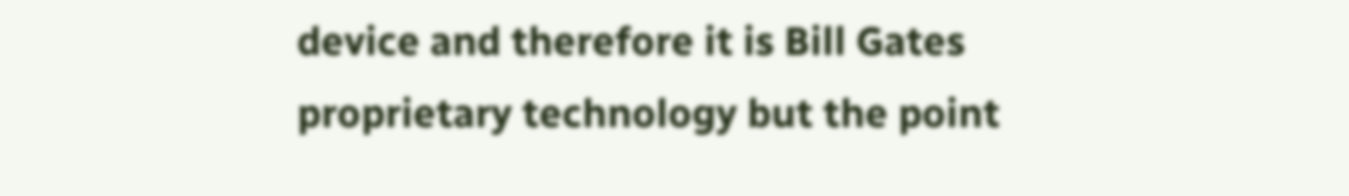device and therefore it is Bill Gates proprietary technology but the point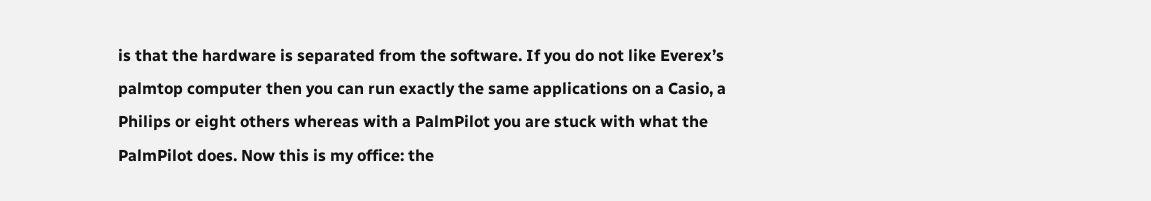is that the hardware is separated from the software. If you do not like Everex’s palmtop computer then you can run exactly the same applications on a Casio, a Philips or eight others whereas with a PalmPilot you are stuck with what the PalmPilot does. Now this is my office: the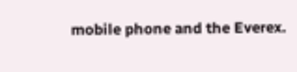mobile phone and the Everex.